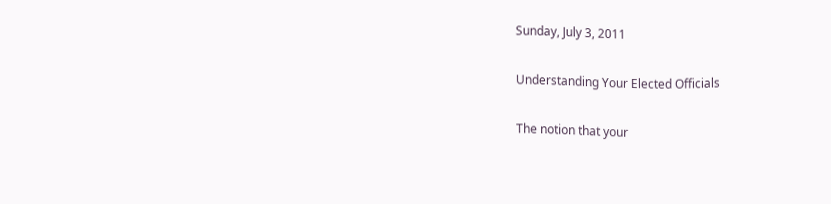Sunday, July 3, 2011

Understanding Your Elected Officials

The notion that your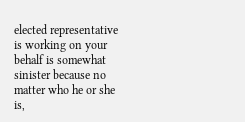elected representative is working on your behalf is somewhat sinister because no matter who he or she is,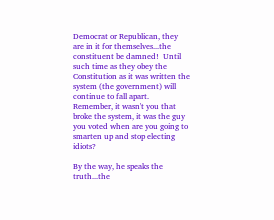Democrat or Republican, they are in it for themselves...the constituent be damned!  Until such time as they obey the Constitution as it was written the system (the government) will continue to fall apart.  Remember, it wasn't you that broke the system, it was the guy you voted when are you going to smarten up and stop electing idiots?

By the way, he speaks the truth...the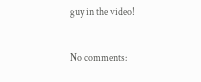guy in the video!

No comments: